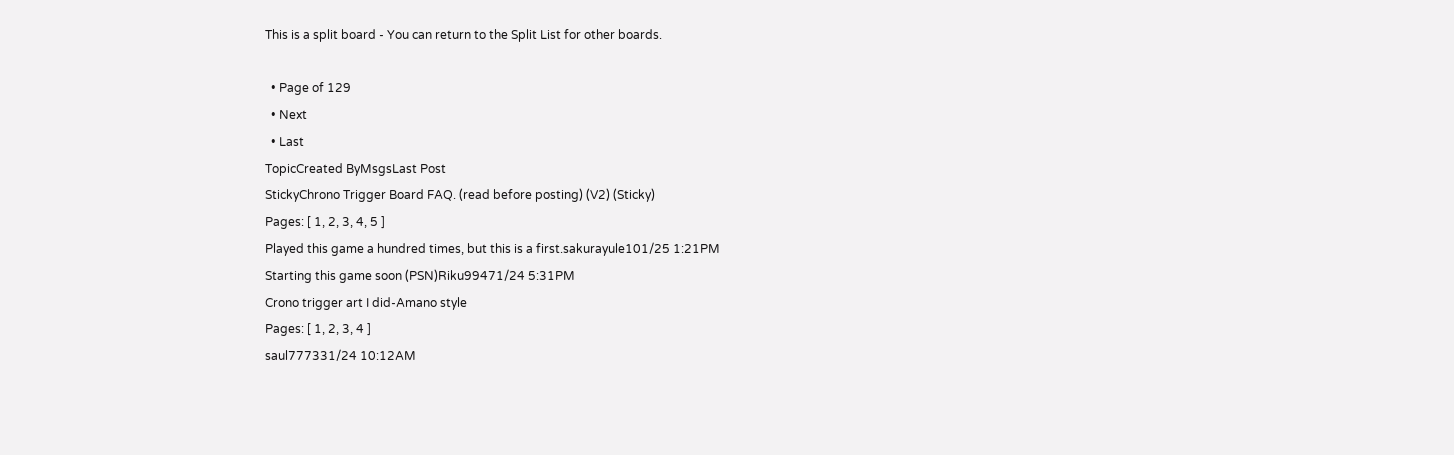This is a split board - You can return to the Split List for other boards.

  • Page of 129
  • Next
  • Last
TopicCreated ByMsgsLast Post
StickyChrono Trigger Board FAQ. (read before posting) (V2) (Sticky)
Pages: [ 1, 2, 3, 4, 5 ]
Played this game a hundred times, but this is a first.sakurayule101/25 1:21PM
Starting this game soon (PSN)Riku99471/24 5:31PM
Crono trigger art I did-Amano style
Pages: [ 1, 2, 3, 4 ]
saul777331/24 10:12AM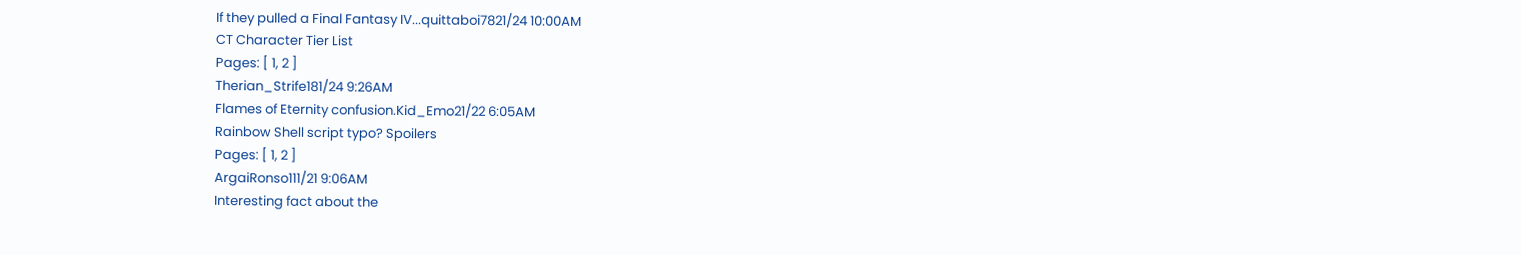If they pulled a Final Fantasy IV...quittaboi7821/24 10:00AM
CT Character Tier List
Pages: [ 1, 2 ]
Therian_Strife181/24 9:26AM
Flames of Eternity confusion.Kid_Emo21/22 6:05AM
Rainbow Shell script typo? Spoilers
Pages: [ 1, 2 ]
ArgaiRonso111/21 9:06AM
Interesting fact about the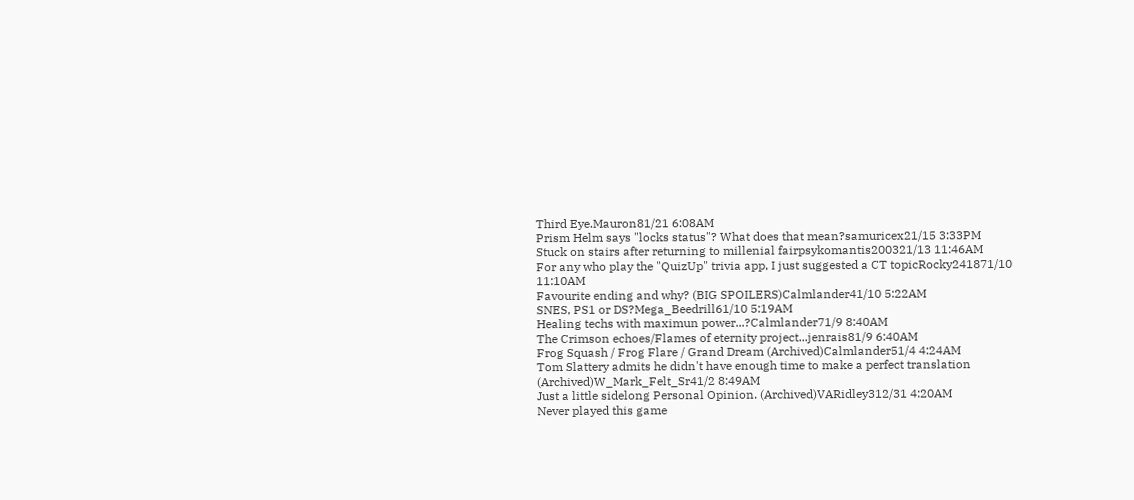Third Eye.Mauron81/21 6:08AM
Prism Helm says "locks status"? What does that mean?samuricex21/15 3:33PM
Stuck on stairs after returning to millenial fairpsykomantis200321/13 11:46AM
For any who play the "QuizUp" trivia app, I just suggested a CT topicRocky241871/10 11:10AM
Favourite ending and why? (BIG SPOILERS)Calmlander41/10 5:22AM
SNES, PS1 or DS?Mega_Beedrill61/10 5:19AM
Healing techs with maximun power...?Calmlander71/9 8:40AM
The Crimson echoes/Flames of eternity project...jenrais81/9 6:40AM
Frog Squash / Frog Flare / Grand Dream (Archived)Calmlander51/4 4:24AM
Tom Slattery admits he didn't have enough time to make a perfect translation (Archived)W_Mark_Felt_Sr41/2 8:49AM
Just a little sidelong Personal Opinion. (Archived)VARidley312/31 4:20AM
Never played this game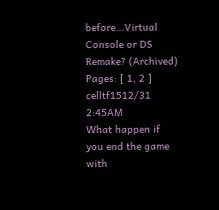before...Virtual Console or DS Remake? (Archived)
Pages: [ 1, 2 ]
celltf1512/31 2:45AM
What happen if you end the game with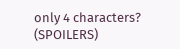only 4 characters? (SPOILERS)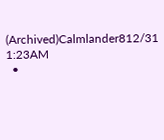(Archived)Calmlander812/31 1:23AM
  •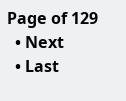Page of 129
  • Next
  • Last